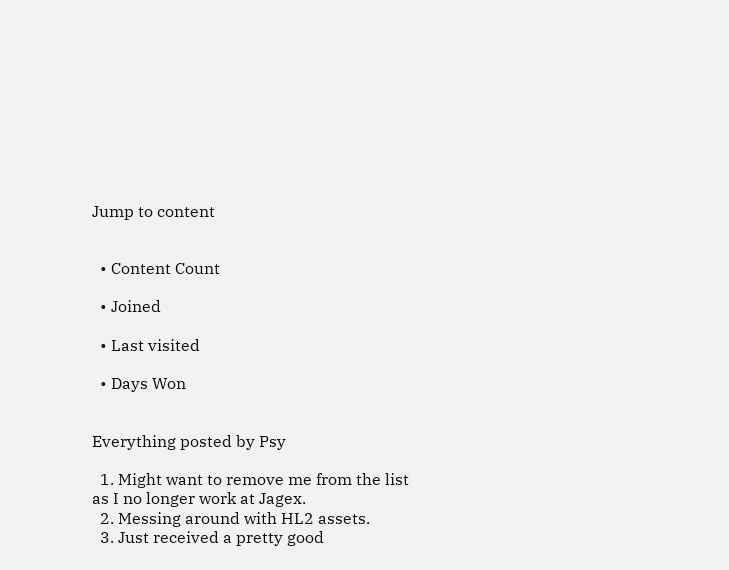Jump to content


  • Content Count

  • Joined

  • Last visited

  • Days Won


Everything posted by Psy

  1. Might want to remove me from the list as I no longer work at Jagex.
  2. Messing around with HL2 assets.
  3. Just received a pretty good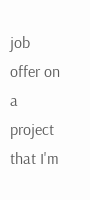job offer on a project that I'm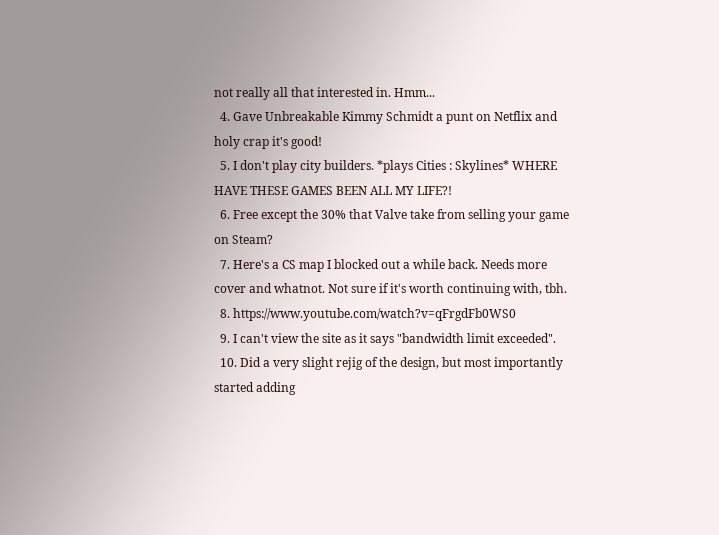not really all that interested in. Hmm...
  4. Gave Unbreakable Kimmy Schmidt a punt on Netflix and holy crap it's good!
  5. I don't play city builders. *plays Cities : Skylines* WHERE HAVE THESE GAMES BEEN ALL MY LIFE?!
  6. Free except the 30% that Valve take from selling your game on Steam?
  7. Here's a CS map I blocked out a while back. Needs more cover and whatnot. Not sure if it's worth continuing with, tbh.
  8. https://www.youtube.com/watch?v=qFrgdFb0WS0
  9. I can't view the site as it says "bandwidth limit exceeded".
  10. Did a very slight rejig of the design, but most importantly started adding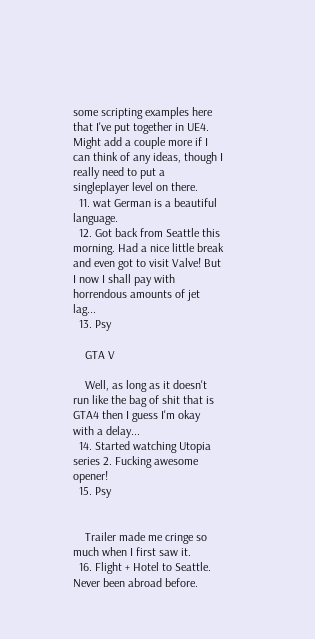some scripting examples here that I've put together in UE4. Might add a couple more if I can think of any ideas, though I really need to put a singleplayer level on there.
  11. wat German is a beautiful language.
  12. Got back from Seattle this morning. Had a nice little break and even got to visit Valve! But I now I shall pay with horrendous amounts of jet lag...
  13. Psy

    GTA V

    Well, as long as it doesn't run like the bag of shit that is GTA4 then I guess I'm okay with a delay...
  14. Started watching Utopia series 2. Fucking awesome opener!
  15. Psy


    Trailer made me cringe so much when I first saw it.
  16. Flight + Hotel to Seattle. Never been abroad before.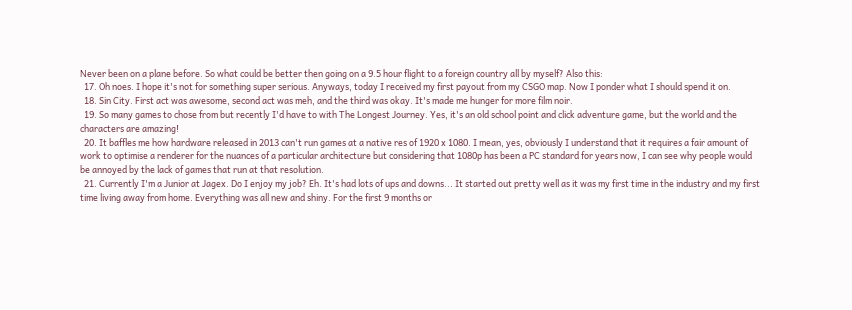Never been on a plane before. So what could be better then going on a 9.5 hour flight to a foreign country all by myself? Also this:
  17. Oh noes. I hope it's not for something super serious. Anyways, today I received my first payout from my CSGO map. Now I ponder what I should spend it on.
  18. Sin City. First act was awesome, second act was meh, and the third was okay. It's made me hunger for more film noir.
  19. So many games to chose from but recently I'd have to with The Longest Journey. Yes, it's an old school point and click adventure game, but the world and the characters are amazing!
  20. It baffles me how hardware released in 2013 can't run games at a native res of 1920 x 1080. I mean, yes, obviously I understand that it requires a fair amount of work to optimise a renderer for the nuances of a particular architecture but considering that 1080p has been a PC standard for years now, I can see why people would be annoyed by the lack of games that run at that resolution.
  21. Currently I'm a Junior at Jagex. Do I enjoy my job? Eh. It's had lots of ups and downs... It started out pretty well as it was my first time in the industry and my first time living away from home. Everything was all new and shiny. For the first 9 months or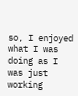so, I enjoyed what I was doing as I was just working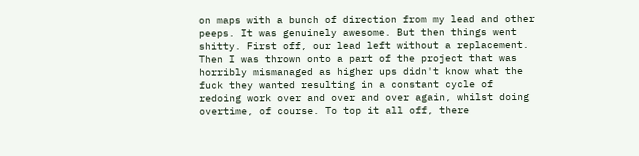on maps with a bunch of direction from my lead and other peeps. It was genuinely awesome. But then things went shitty. First off, our lead left without a replacement. Then I was thrown onto a part of the project that was horribly mismanaged as higher ups didn't know what the fuck they wanted resulting in a constant cycle of redoing work over and over and over again, whilst doing overtime, of course. To top it all off, there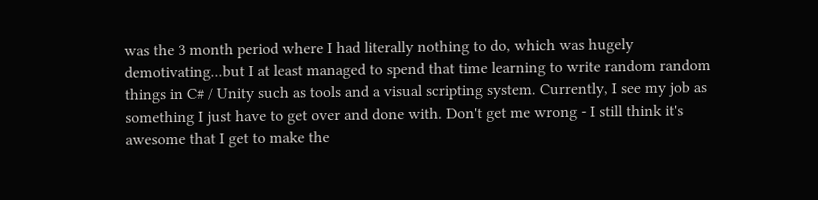was the 3 month period where I had literally nothing to do, which was hugely demotivating...but I at least managed to spend that time learning to write random random things in C# / Unity such as tools and a visual scripting system. Currently, I see my job as something I just have to get over and done with. Don't get me wrong - I still think it's awesome that I get to make the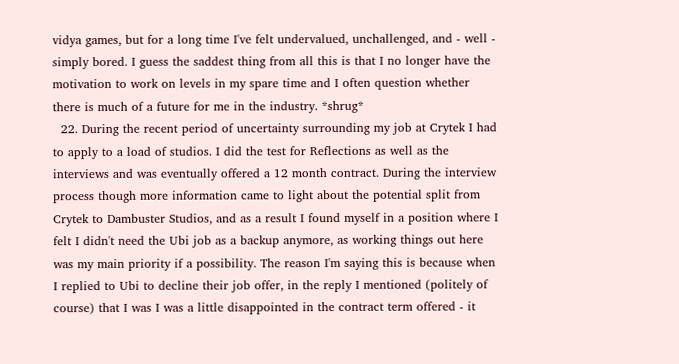vidya games, but for a long time I've felt undervalued, unchallenged, and - well - simply bored. I guess the saddest thing from all this is that I no longer have the motivation to work on levels in my spare time and I often question whether there is much of a future for me in the industry. *shrug*
  22. During the recent period of uncertainty surrounding my job at Crytek I had to apply to a load of studios. I did the test for Reflections as well as the interviews and was eventually offered a 12 month contract. During the interview process though more information came to light about the potential split from Crytek to Dambuster Studios, and as a result I found myself in a position where I felt I didn't need the Ubi job as a backup anymore, as working things out here was my main priority if a possibility. The reason I'm saying this is because when I replied to Ubi to decline their job offer, in the reply I mentioned (politely of course) that I was I was a little disappointed in the contract term offered - it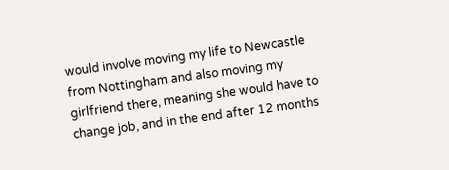would involve moving my life to Newcastle from Nottingham and also moving my girlfriend there, meaning she would have to change job, and in the end after 12 months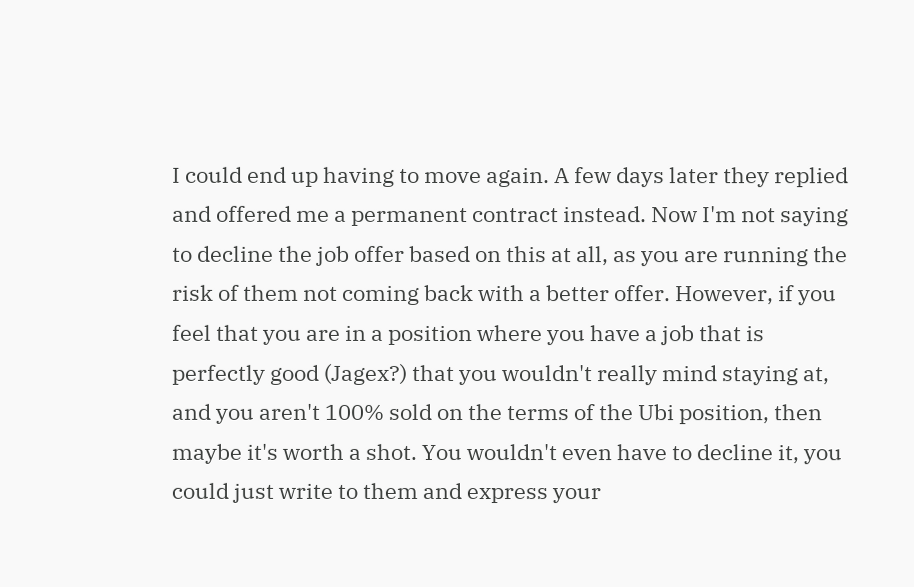I could end up having to move again. A few days later they replied and offered me a permanent contract instead. Now I'm not saying to decline the job offer based on this at all, as you are running the risk of them not coming back with a better offer. However, if you feel that you are in a position where you have a job that is perfectly good (Jagex?) that you wouldn't really mind staying at, and you aren't 100% sold on the terms of the Ubi position, then maybe it's worth a shot. You wouldn't even have to decline it, you could just write to them and express your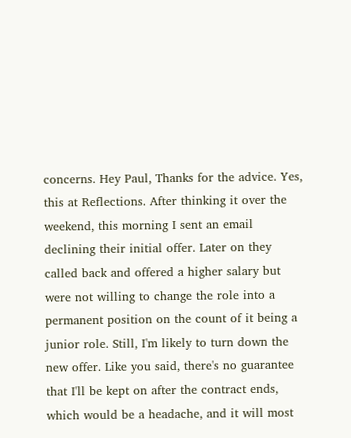concerns. Hey Paul, Thanks for the advice. Yes, this at Reflections. After thinking it over the weekend, this morning I sent an email declining their initial offer. Later on they called back and offered a higher salary but were not willing to change the role into a permanent position on the count of it being a junior role. Still, I'm likely to turn down the new offer. Like you said, there's no guarantee that I'll be kept on after the contract ends, which would be a headache, and it will most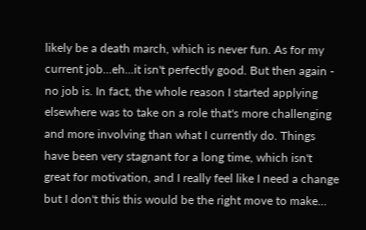likely be a death march, which is never fun. As for my current job...eh...it isn't perfectly good. But then again - no job is. In fact, the whole reason I started applying elsewhere was to take on a role that's more challenging and more involving than what I currently do. Things have been very stagnant for a long time, which isn't great for motivation, and I really feel like I need a change but I don't this this would be the right move to make...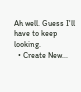Ah well. Guess I'll have to keep looking.
  • Create New...